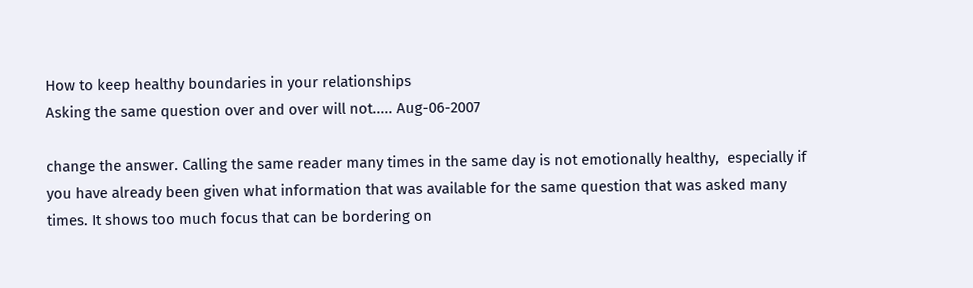How to keep healthy boundaries in your relationships
Asking the same question over and over will not..... Aug-06-2007

change the answer. Calling the same reader many times in the same day is not emotionally healthy,  especially if you have already been given what information that was available for the same question that was asked many times. It shows too much focus that can be bordering on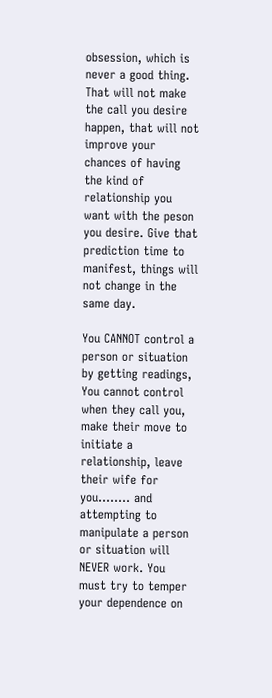obsession, which is never a good thing. That will not make the call you desire happen, that will not improve your chances of having the kind of relationship you want with the peson you desire. Give that prediction time to manifest, things will not change in the same day.

You CANNOT control a person or situation by getting readings, You cannot control when they call you, make their move to initiate a relationship, leave their wife for you........ and attempting to manipulate a person or situation will NEVER work. You must try to temper your dependence on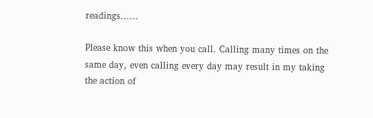readings......

Please know this when you call. Calling many times on the same day, even calling every day may result in my taking the action of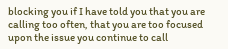blocking you if I have told you that you are calling too often, that you are too focused upon the issue you continue to call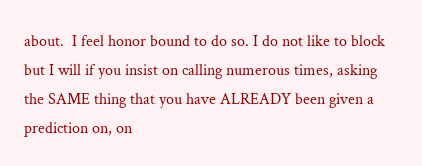about.  I feel honor bound to do so. I do not like to block but I will if you insist on calling numerous times, asking the SAME thing that you have ALREADY been given a prediction on, on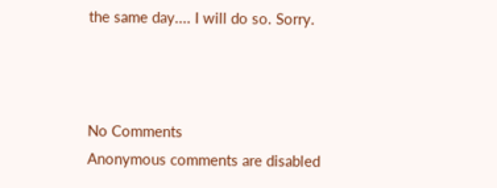the same day.... I will do so. Sorry.



No Comments
Anonymous comments are disabled